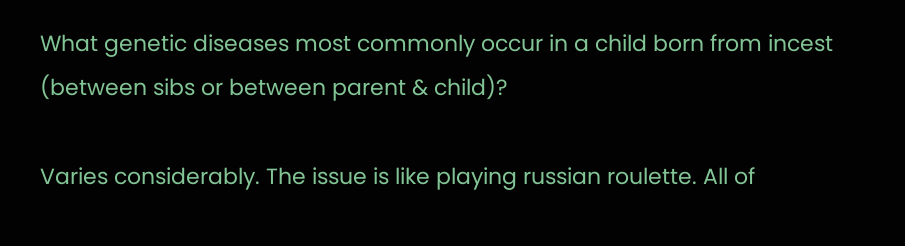What genetic diseases most commonly occur in a child born from incest (between sibs or between parent & child)?

Varies considerably. The issue is like playing russian roulette. All of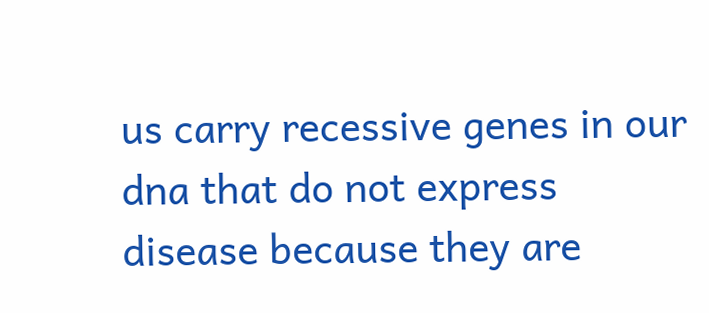us carry recessive genes in our dna that do not express disease because they are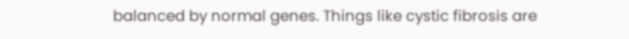balanced by normal genes. Things like cystic fibrosis are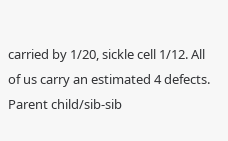carried by 1/20, sickle cell 1/12. All of us carry an estimated 4 defects. Parent child/sib-sib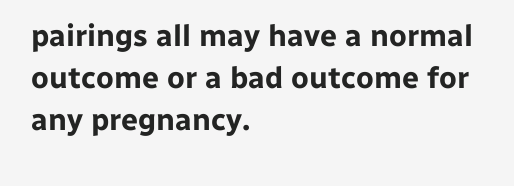pairings all may have a normal outcome or a bad outcome for any pregnancy.